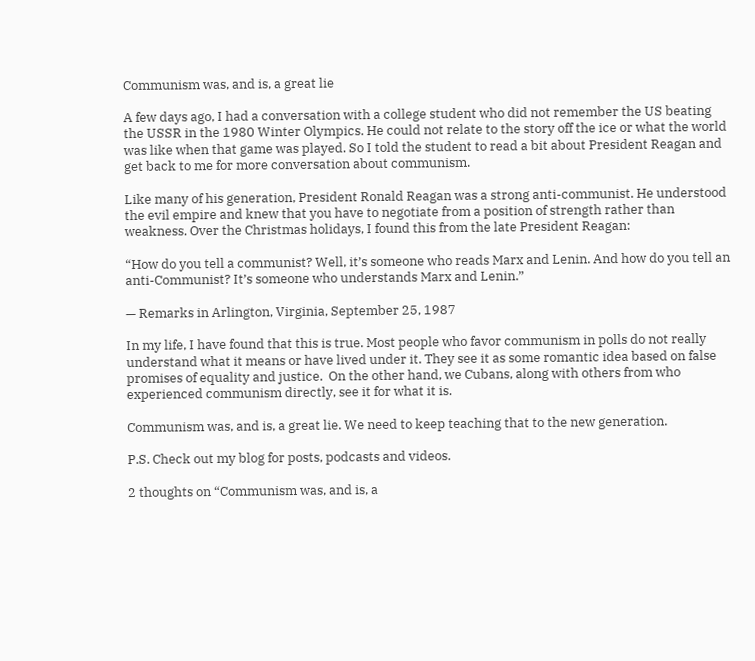Communism was, and is, a great lie

A few days ago, I had a conversation with a college student who did not remember the US beating the USSR in the 1980 Winter Olympics. He could not relate to the story off the ice or what the world was like when that game was played. So I told the student to read a bit about President Reagan and get back to me for more conversation about communism.

Like many of his generation, President Ronald Reagan was a strong anti-communist. He understood the evil empire and knew that you have to negotiate from a position of strength rather than weakness. Over the Christmas holidays, I found this from the late President Reagan:

“How do you tell a communist? Well, it’s someone who reads Marx and Lenin. And how do you tell an anti-Communist? It’s someone who understands Marx and Lenin.”

— Remarks in Arlington, Virginia, September 25, 1987

In my life, I have found that this is true. Most people who favor communism in polls do not really understand what it means or have lived under it. They see it as some romantic idea based on false promises of equality and justice.  On the other hand, we Cubans, along with others from who experienced communism directly, see it for what it is.

Communism was, and is, a great lie. We need to keep teaching that to the new generation.

P.S. Check out my blog for posts, podcasts and videos.

2 thoughts on “Communism was, and is, a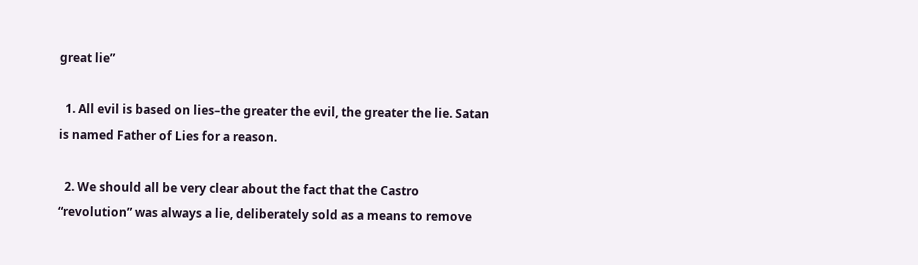great lie”

  1. All evil is based on lies–the greater the evil, the greater the lie. Satan is named Father of Lies for a reason.

  2. We should all be very clear about the fact that the Castro “revolution” was always a lie, deliberately sold as a means to remove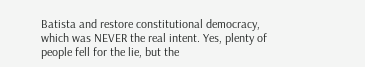Batista and restore constitutional democracy, which was NEVER the real intent. Yes, plenty of people fell for the lie, but the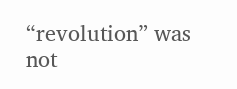“revolution” was not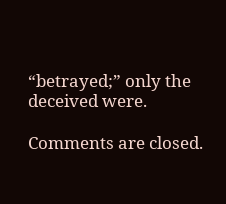“betrayed;” only the deceived were.

Comments are closed.